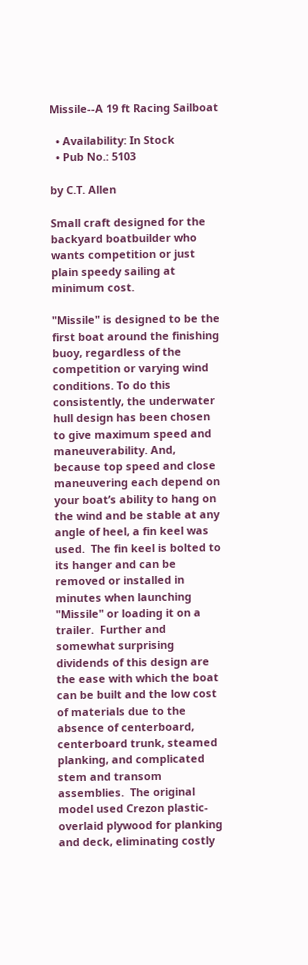Missile--A 19 ft Racing Sailboat

  • Availability: In Stock
  • Pub No.: 5103

by C.T. Allen

Small craft designed for the backyard boatbuilder who wants competition or just plain speedy sailing at minimum cost.

"Missile" is designed to be the first boat around the finishing buoy, regardless of the competition or varying wind conditions. To do this consistently, the underwater hull design has been chosen to give maximum speed and maneuverability. And, because top speed and close maneuvering each depend on your boat’s ability to hang on the wind and be stable at any angle of heel, a fin keel was used.  The fin keel is bolted to its hanger and can be removed or installed in minutes when launching "Missile" or loading it on a trailer.  Further and somewhat surprising dividends of this design are the ease with which the boat can be built and the low cost of materials due to the absence of centerboard, centerboard trunk, steamed planking, and complicated stem and transom assemblies.  The original model used Crezon plastic-overlaid plywood for planking and deck, eliminating costly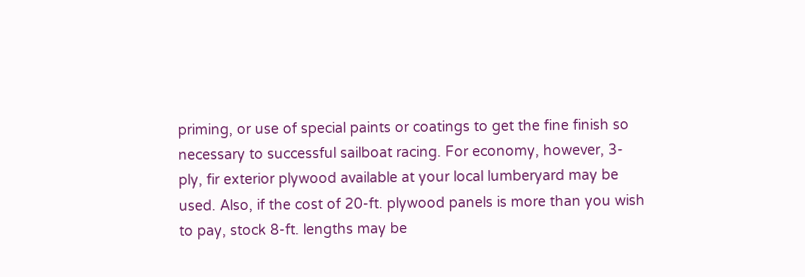priming, or use of special paints or coatings to get the fine finish so necessary to successful sailboat racing. For economy, however, 3-ply, fir exterior plywood available at your local lumberyard may be used. Also, if the cost of 20-ft. plywood panels is more than you wish to pay, stock 8-ft. lengths may be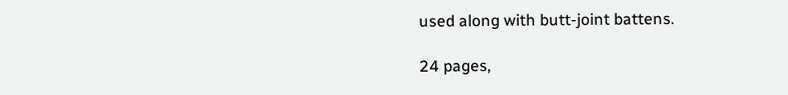used along with butt-joint battens.

24 pages,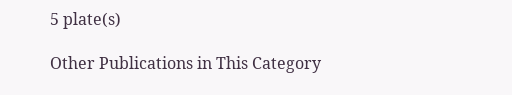5 plate(s)

Other Publications in This Category